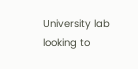University lab looking to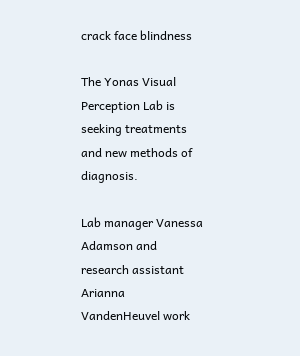crack face blindness

The Yonas Visual Perception Lab is seeking treatments and new methods of diagnosis.

Lab manager Vanessa Adamson and research assistant Arianna VandenHeuvel work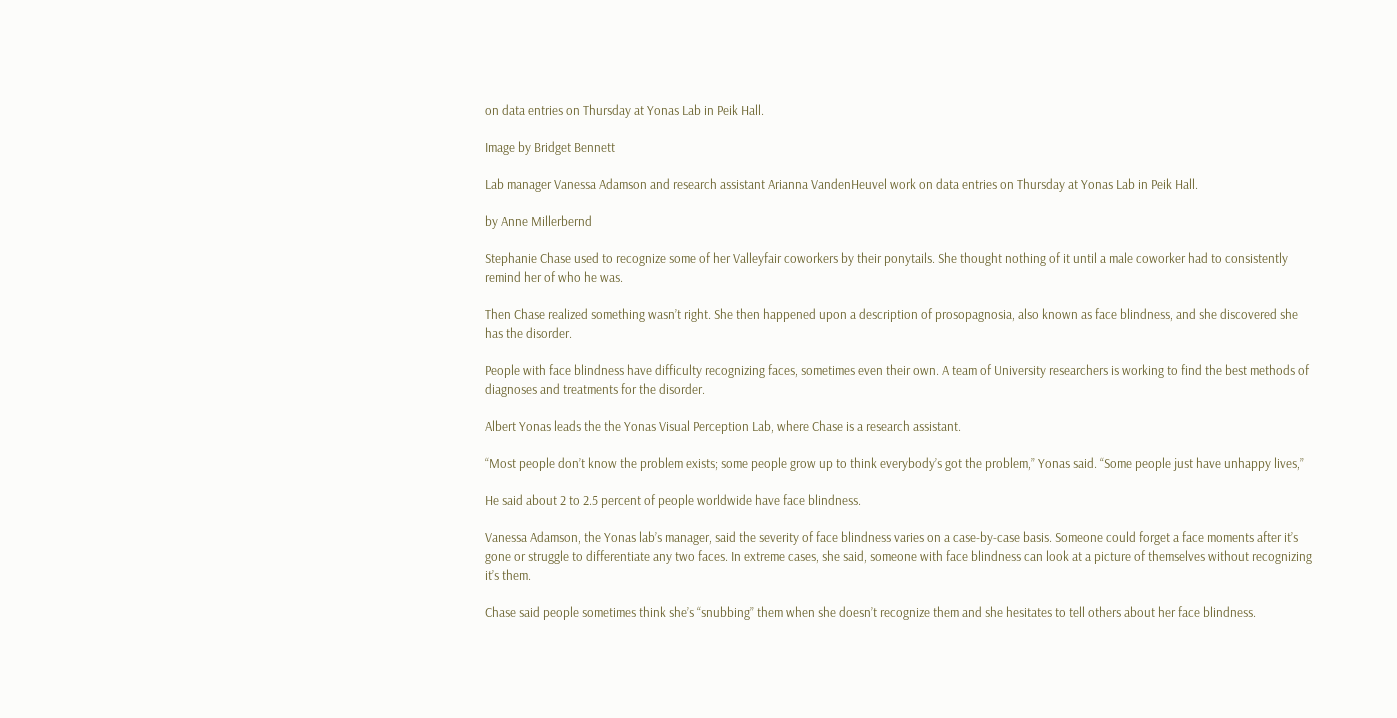on data entries on Thursday at Yonas Lab in Peik Hall.

Image by Bridget Bennett

Lab manager Vanessa Adamson and research assistant Arianna VandenHeuvel work on data entries on Thursday at Yonas Lab in Peik Hall.

by Anne Millerbernd

Stephanie Chase used to recognize some of her Valleyfair coworkers by their ponytails. She thought nothing of it until a male coworker had to consistently remind her of who he was.

Then Chase realized something wasn’t right. She then happened upon a description of prosopagnosia, also known as face blindness, and she discovered she has the disorder.

People with face blindness have difficulty recognizing faces, sometimes even their own. A team of University researchers is working to find the best methods of diagnoses and treatments for the disorder.

Albert Yonas leads the the Yonas Visual Perception Lab, where Chase is a research assistant.

“Most people don’t know the problem exists; some people grow up to think everybody’s got the problem,” Yonas said. “Some people just have unhappy lives,”

He said about 2 to 2.5 percent of people worldwide have face blindness.

Vanessa Adamson, the Yonas lab’s manager, said the severity of face blindness varies on a case-by-case basis. Someone could forget a face moments after it’s gone or struggle to differentiate any two faces. In extreme cases, she said, someone with face blindness can look at a picture of themselves without recognizing it’s them.

Chase said people sometimes think she’s “snubbing” them when she doesn’t recognize them and she hesitates to tell others about her face blindness.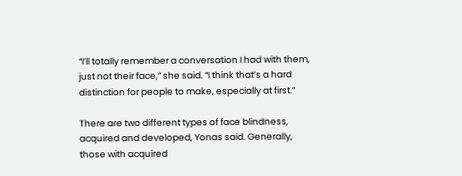“I’ll totally remember a conversation I had with them, just not their face,” she said. “I think that’s a hard distinction for people to make, especially at first.”

There are two different types of face blindness, acquired and developed, Yonas said. Generally, those with acquired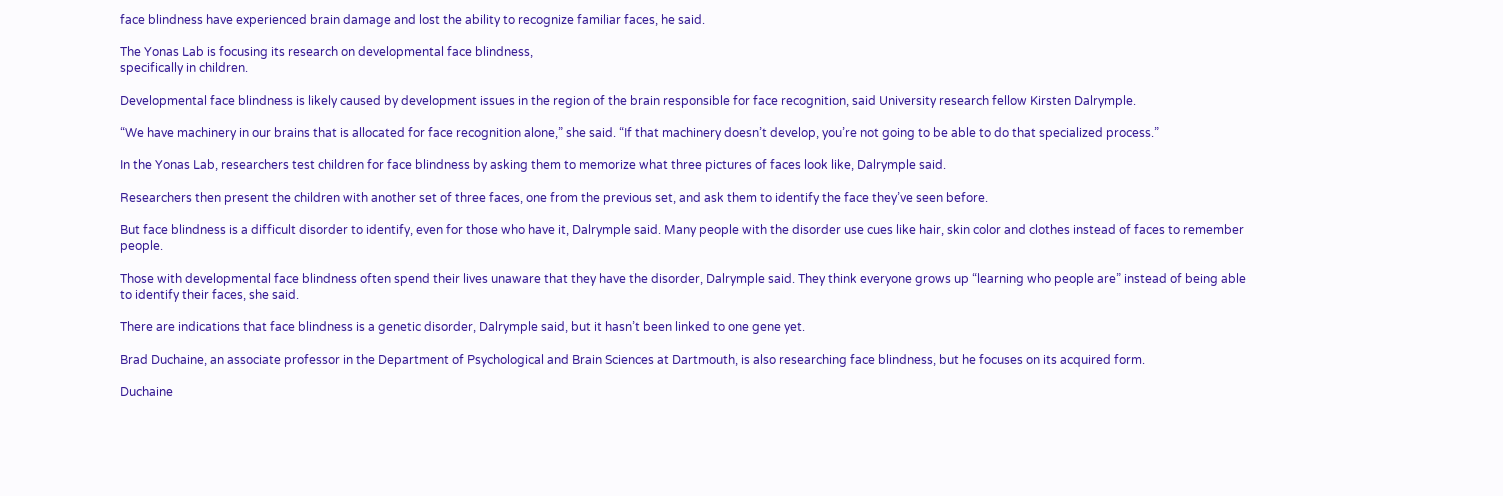face blindness have experienced brain damage and lost the ability to recognize familiar faces, he said.

The Yonas Lab is focusing its research on developmental face blindness,
specifically in children.

Developmental face blindness is likely caused by development issues in the region of the brain responsible for face recognition, said University research fellow Kirsten Dalrymple.

“We have machinery in our brains that is allocated for face recognition alone,” she said. “If that machinery doesn’t develop, you’re not going to be able to do that specialized process.”

In the Yonas Lab, researchers test children for face blindness by asking them to memorize what three pictures of faces look like, Dalrymple said.

Researchers then present the children with another set of three faces, one from the previous set, and ask them to identify the face they’ve seen before.

But face blindness is a difficult disorder to identify, even for those who have it, Dalrymple said. Many people with the disorder use cues like hair, skin color and clothes instead of faces to remember people.

Those with developmental face blindness often spend their lives unaware that they have the disorder, Dalrymple said. They think everyone grows up “learning who people are” instead of being able to identify their faces, she said.

There are indications that face blindness is a genetic disorder, Dalrymple said, but it hasn’t been linked to one gene yet.

Brad Duchaine, an associate professor in the Department of Psychological and Brain Sciences at Dartmouth, is also researching face blindness, but he focuses on its acquired form.

Duchaine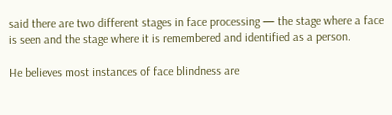said there are two different stages in face processing — the stage where a face is seen and the stage where it is remembered and identified as a person.

He believes most instances of face blindness are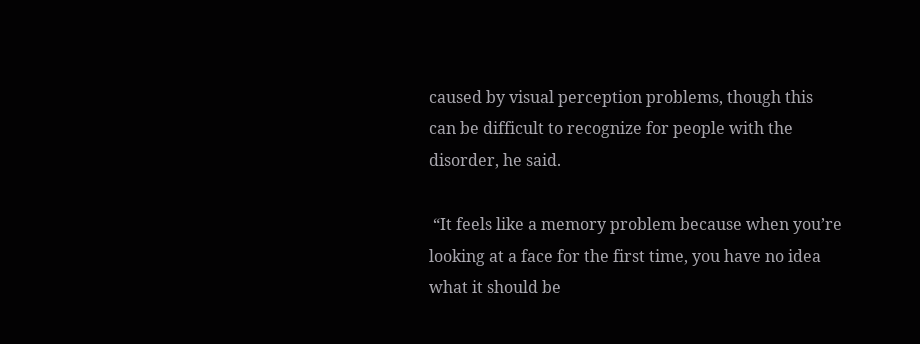caused by visual perception problems, though this can be difficult to recognize for people with the
disorder, he said.

 “It feels like a memory problem because when you’re looking at a face for the first time, you have no idea what it should be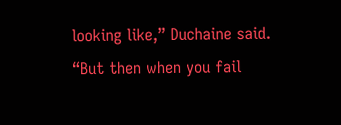looking like,” Duchaine said. “But then when you fail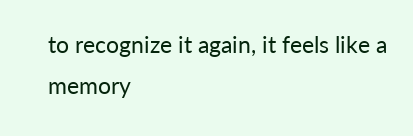to recognize it again, it feels like a memory